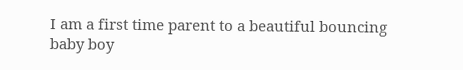I am a first time parent to a beautiful bouncing baby boy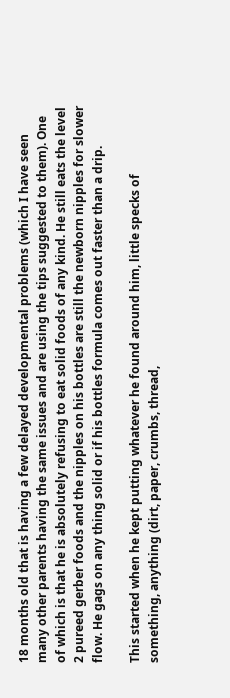18 months old that is having a few delayed developmental problems (which I have seen many other parents having the same issues and are using the tips suggested to them). One of which is that he is absolutely refusing to eat solid foods of any kind. He still eats the level 2 pureed gerber foods and the nipples on his bottles are still the newborn nipples for slower flow. He gags on any thing solid or if his bottles formula comes out faster than a drip.

This started when he kept putting whatever he found around him, little specks of something, anything (dirt, paper, crumbs, thread,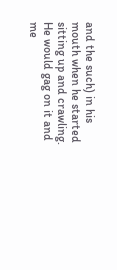and the such) in his mouth when he started sitting up and crawling. He would gag on it and me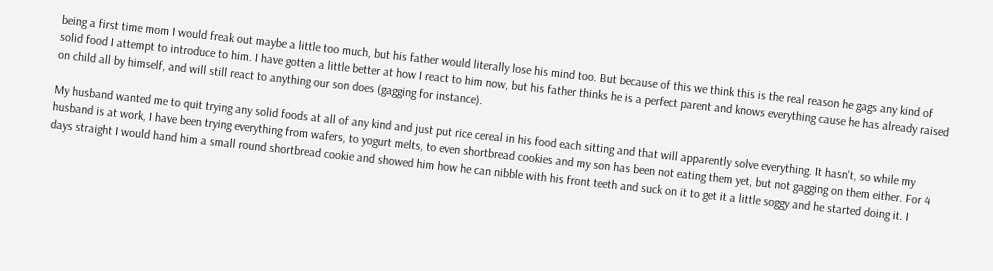being a first time mom I would freak out maybe a little too much, but his father would literally lose his mind too. But because of this we think this is the real reason he gags any kind of solid food I attempt to introduce to him. I have gotten a little better at how I react to him now, but his father thinks he is a perfect parent and knows everything cause he has already raised on child all by himself, and will still react to anything our son does (gagging for instance).

My husband wanted me to quit trying any solid foods at all of any kind and just put rice cereal in his food each sitting and that will apparently solve everything. It hasn't, so while my husband is at work, I have been trying everything from wafers, to yogurt melts, to even shortbread cookies and my son has been not eating them yet, but not gagging on them either. For 4 days straight I would hand him a small round shortbread cookie and showed him how he can nibble with his front teeth and suck on it to get it a little soggy and he started doing it. I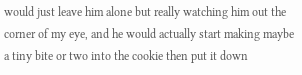would just leave him alone but really watching him out the corner of my eye, and he would actually start making maybe a tiny bite or two into the cookie then put it down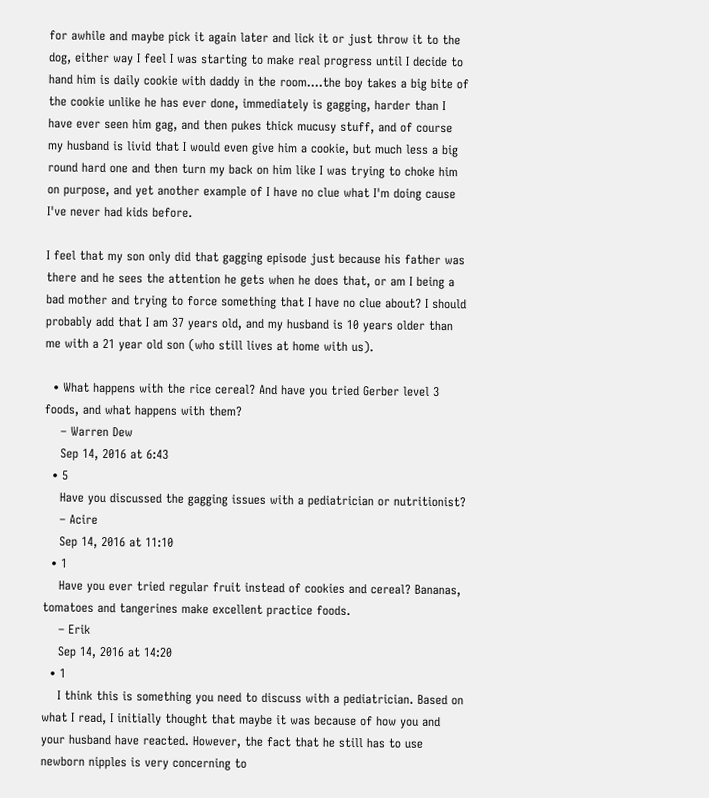for awhile and maybe pick it again later and lick it or just throw it to the dog, either way I feel I was starting to make real progress until I decide to hand him is daily cookie with daddy in the room....the boy takes a big bite of the cookie unlike he has ever done, immediately is gagging, harder than I have ever seen him gag, and then pukes thick mucusy stuff, and of course my husband is livid that I would even give him a cookie, but much less a big round hard one and then turn my back on him like I was trying to choke him on purpose, and yet another example of I have no clue what I'm doing cause I've never had kids before.

I feel that my son only did that gagging episode just because his father was there and he sees the attention he gets when he does that, or am I being a bad mother and trying to force something that I have no clue about? I should probably add that I am 37 years old, and my husband is 10 years older than me with a 21 year old son (who still lives at home with us).

  • What happens with the rice cereal? And have you tried Gerber level 3 foods, and what happens with them?
    – Warren Dew
    Sep 14, 2016 at 6:43
  • 5
    Have you discussed the gagging issues with a pediatrician or nutritionist?
    – Acire
    Sep 14, 2016 at 11:10
  • 1
    Have you ever tried regular fruit instead of cookies and cereal? Bananas, tomatoes and tangerines make excellent practice foods.
    – Erik
    Sep 14, 2016 at 14:20
  • 1
    I think this is something you need to discuss with a pediatrician. Based on what I read, I initially thought that maybe it was because of how you and your husband have reacted. However, the fact that he still has to use newborn nipples is very concerning to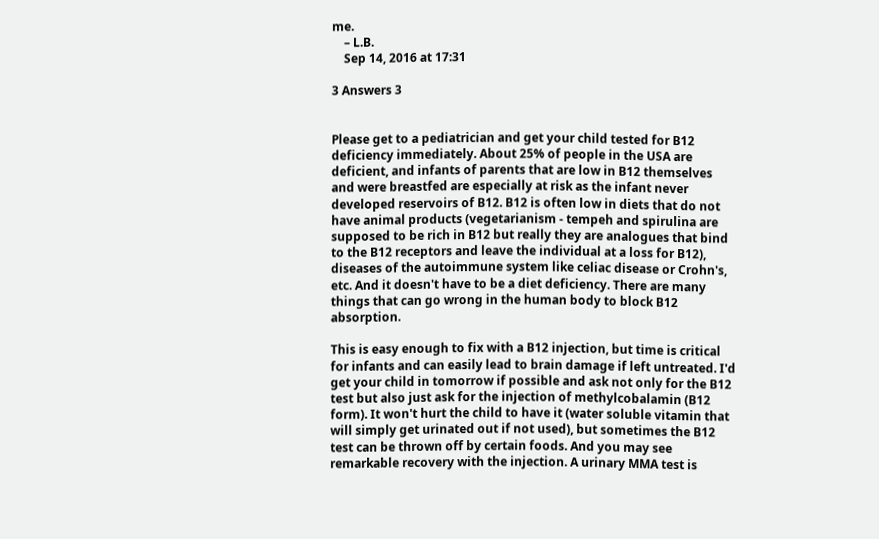me.
    – L.B.
    Sep 14, 2016 at 17:31

3 Answers 3


Please get to a pediatrician and get your child tested for B12 deficiency immediately. About 25% of people in the USA are deficient, and infants of parents that are low in B12 themselves and were breastfed are especially at risk as the infant never developed reservoirs of B12. B12 is often low in diets that do not have animal products (vegetarianism - tempeh and spirulina are supposed to be rich in B12 but really they are analogues that bind to the B12 receptors and leave the individual at a loss for B12), diseases of the autoimmune system like celiac disease or Crohn's, etc. And it doesn't have to be a diet deficiency. There are many things that can go wrong in the human body to block B12 absorption.

This is easy enough to fix with a B12 injection, but time is critical for infants and can easily lead to brain damage if left untreated. I'd get your child in tomorrow if possible and ask not only for the B12 test but also just ask for the injection of methylcobalamin (B12 form). It won't hurt the child to have it (water soluble vitamin that will simply get urinated out if not used), but sometimes the B12 test can be thrown off by certain foods. And you may see remarkable recovery with the injection. A urinary MMA test is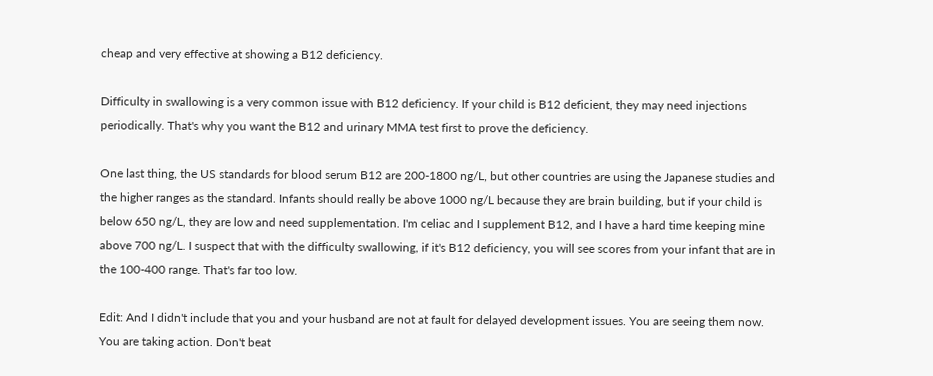cheap and very effective at showing a B12 deficiency.

Difficulty in swallowing is a very common issue with B12 deficiency. If your child is B12 deficient, they may need injections periodically. That's why you want the B12 and urinary MMA test first to prove the deficiency.

One last thing, the US standards for blood serum B12 are 200-1800 ng/L, but other countries are using the Japanese studies and the higher ranges as the standard. Infants should really be above 1000 ng/L because they are brain building, but if your child is below 650 ng/L, they are low and need supplementation. I'm celiac and I supplement B12, and I have a hard time keeping mine above 700 ng/L. I suspect that with the difficulty swallowing, if it's B12 deficiency, you will see scores from your infant that are in the 100-400 range. That's far too low.

Edit: And I didn't include that you and your husband are not at fault for delayed development issues. You are seeing them now. You are taking action. Don't beat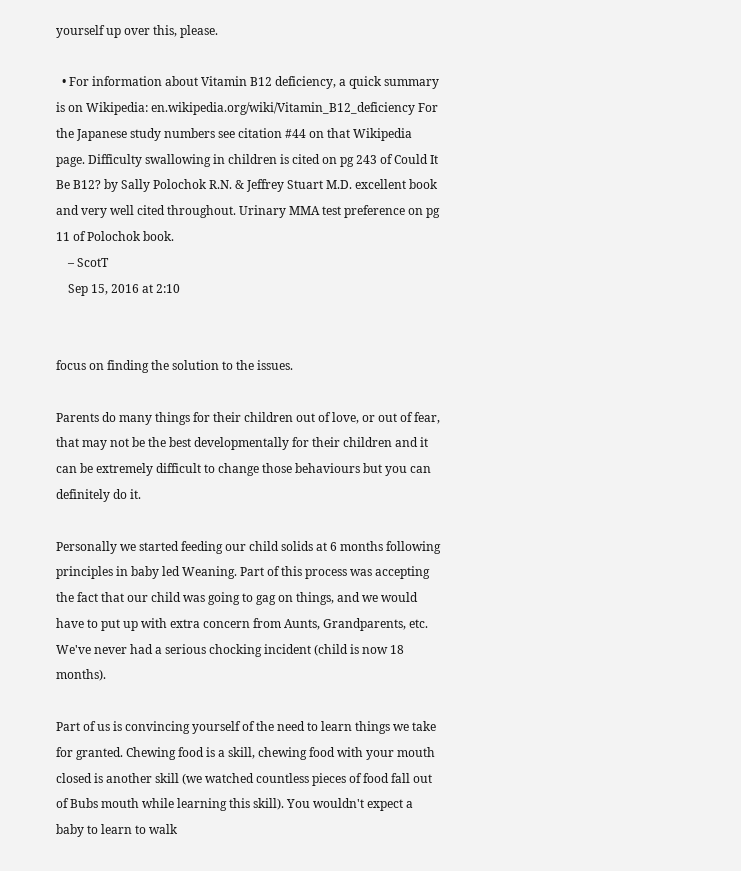yourself up over this, please.

  • For information about Vitamin B12 deficiency, a quick summary is on Wikipedia: en.wikipedia.org/wiki/Vitamin_B12_deficiency For the Japanese study numbers see citation #44 on that Wikipedia page. Difficulty swallowing in children is cited on pg 243 of Could It Be B12? by Sally Polochok R.N. & Jeffrey Stuart M.D. excellent book and very well cited throughout. Urinary MMA test preference on pg 11 of Polochok book.
    – ScotT
    Sep 15, 2016 at 2:10


focus on finding the solution to the issues.

Parents do many things for their children out of love, or out of fear, that may not be the best developmentally for their children and it can be extremely difficult to change those behaviours but you can definitely do it.

Personally we started feeding our child solids at 6 months following principles in baby led Weaning. Part of this process was accepting the fact that our child was going to gag on things, and we would have to put up with extra concern from Aunts, Grandparents, etc. We've never had a serious chocking incident (child is now 18 months).

Part of us is convincing yourself of the need to learn things we take for granted. Chewing food is a skill, chewing food with your mouth closed is another skill (we watched countless pieces of food fall out of Bubs mouth while learning this skill). You wouldn't expect a baby to learn to walk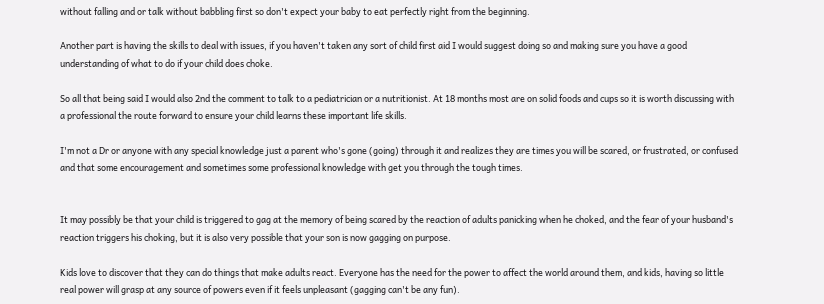without falling and or talk without babbling first so don't expect your baby to eat perfectly right from the beginning.

Another part is having the skills to deal with issues, if you haven't taken any sort of child first aid I would suggest doing so and making sure you have a good understanding of what to do if your child does choke.

So all that being said I would also 2nd the comment to talk to a pediatrician or a nutritionist. At 18 months most are on solid foods and cups so it is worth discussing with a professional the route forward to ensure your child learns these important life skills.

I'm not a Dr or anyone with any special knowledge just a parent who's gone (going) through it and realizes they are times you will be scared, or frustrated, or confused and that some encouragement and sometimes some professional knowledge with get you through the tough times.


It may possibly be that your child is triggered to gag at the memory of being scared by the reaction of adults panicking when he choked, and the fear of your husband's reaction triggers his choking, but it is also very possible that your son is now gagging on purpose.

Kids love to discover that they can do things that make adults react. Everyone has the need for the power to affect the world around them, and kids, having so little real power will grasp at any source of powers even if it feels unpleasant (gagging can't be any fun).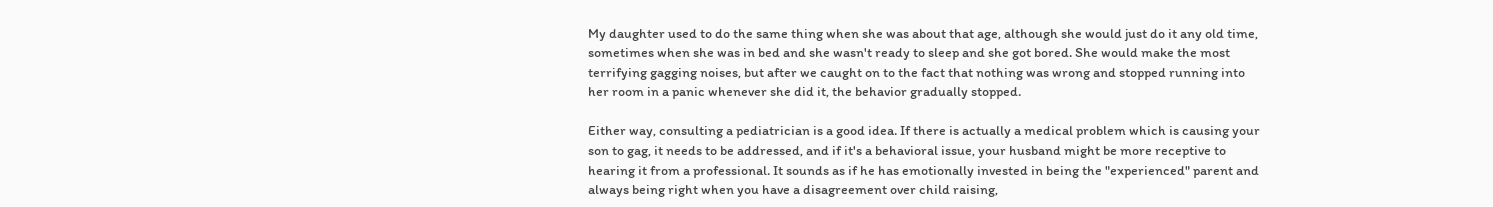My daughter used to do the same thing when she was about that age, although she would just do it any old time, sometimes when she was in bed and she wasn't ready to sleep and she got bored. She would make the most terrifying gagging noises, but after we caught on to the fact that nothing was wrong and stopped running into her room in a panic whenever she did it, the behavior gradually stopped.

Either way, consulting a pediatrician is a good idea. If there is actually a medical problem which is causing your son to gag, it needs to be addressed, and if it's a behavioral issue, your husband might be more receptive to hearing it from a professional. It sounds as if he has emotionally invested in being the "experienced" parent and always being right when you have a disagreement over child raising,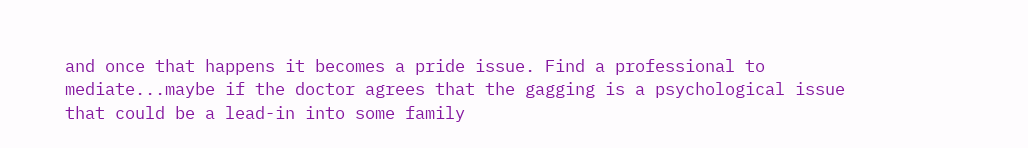and once that happens it becomes a pride issue. Find a professional to mediate...maybe if the doctor agrees that the gagging is a psychological issue that could be a lead-in into some family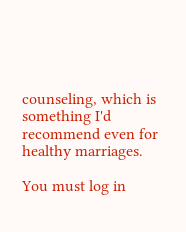counseling, which is something I'd recommend even for healthy marriages.

You must log in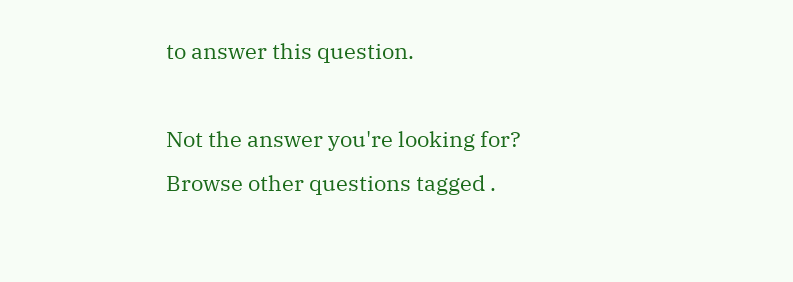to answer this question.

Not the answer you're looking for? Browse other questions tagged .